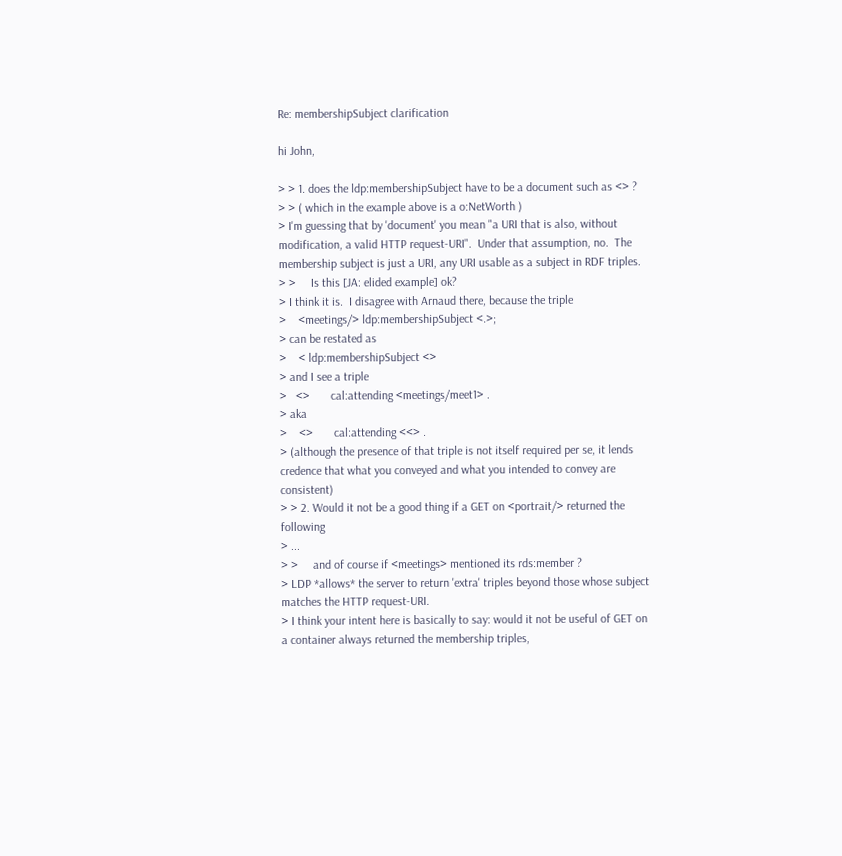Re: membershipSubject clarification

hi John,

> > 1. does the ldp:membershipSubject have to be a document such as <> ?
> > ( which in the example above is a o:NetWorth )
> I'm guessing that by 'document' you mean "a URI that is also, without modification, a valid HTTP request-URI".  Under that assumption, no.  The membership subject is just a URI, any URI usable as a subject in RDF triples.
> >     Is this [JA: elided example] ok?
> I think it is.  I disagree with Arnaud there, because the triple
>    <meetings/> ldp:membershipSubject <.>;
> can be restated as
>    < ldp:membershipSubject <>
> and I see a triple
>   <>       cal:attending <meetings/meet1> .
> aka
>    <>       cal:attending <<> .
> (although the presence of that triple is not itself required per se, it lends credence that what you conveyed and what you intended to convey are consistent)
> > 2. Would it not be a good thing if a GET on <portrait/> returned the following
> ...
> >     and of course if <meetings> mentioned its rds:member ?
> LDP *allows* the server to return 'extra' triples beyond those whose subject matches the HTTP request-URI.
> I think your intent here is basically to say: would it not be useful of GET on a container always returned the membership triples,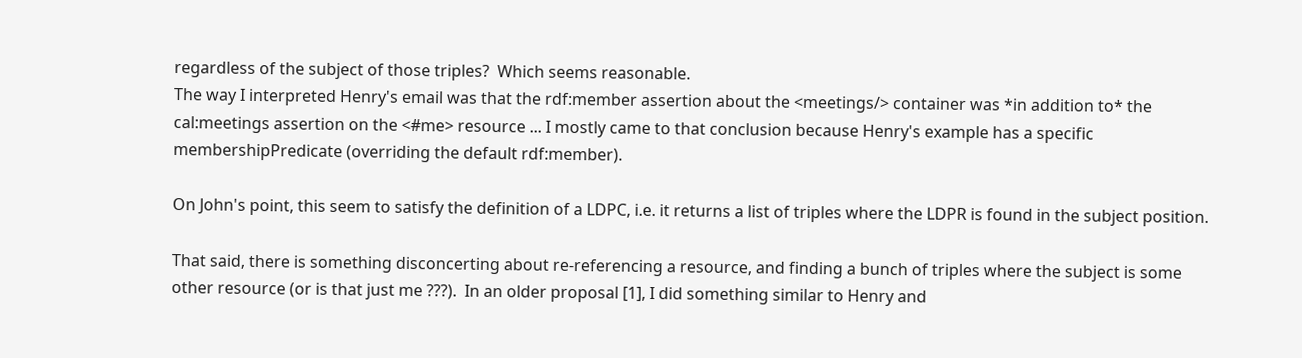regardless of the subject of those triples?  Which seems reasonable.
The way I interpreted Henry's email was that the rdf:member assertion about the <meetings/> container was *in addition to* the cal:meetings assertion on the <#me> resource ... I mostly came to that conclusion because Henry's example has a specific membershipPredicate (overriding the default rdf:member).

On John's point, this seem to satisfy the definition of a LDPC, i.e. it returns a list of triples where the LDPR is found in the subject position.

That said, there is something disconcerting about re-referencing a resource, and finding a bunch of triples where the subject is some other resource (or is that just me ???).  In an older proposal [1], I did something similar to Henry and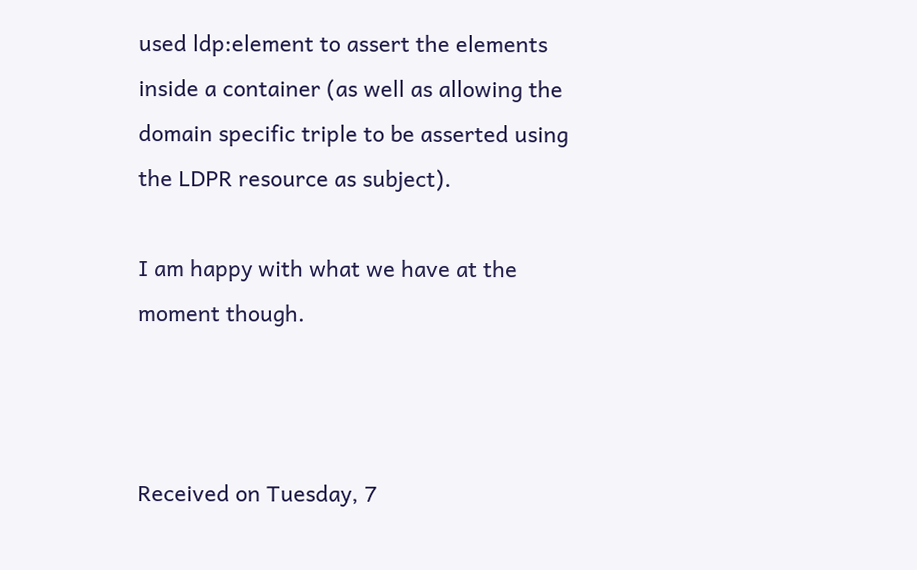used ldp:element to assert the elements inside a container (as well as allowing the domain specific triple to be asserted using the LDPR resource as subject).

I am happy with what we have at the moment though.



Received on Tuesday, 7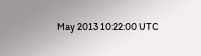May 2013 10:22:00 UTC